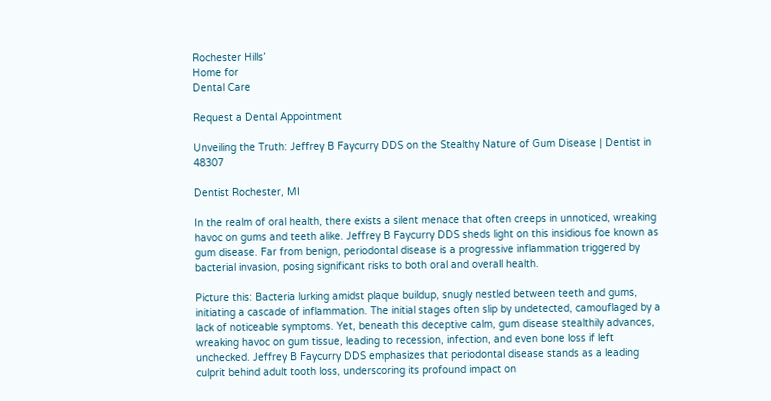Rochester Hills’
Home for
Dental Care

Request a Dental Appointment

Unveiling the Truth: Jeffrey B Faycurry DDS on the Stealthy Nature of Gum Disease | Dentist in 48307

Dentist Rochester, MI

In the realm of oral health, there exists a silent menace that often creeps in unnoticed, wreaking havoc on gums and teeth alike. Jeffrey B Faycurry DDS sheds light on this insidious foe known as gum disease. Far from benign, periodontal disease is a progressive inflammation triggered by bacterial invasion, posing significant risks to both oral and overall health.

Picture this: Bacteria lurking amidst plaque buildup, snugly nestled between teeth and gums, initiating a cascade of inflammation. The initial stages often slip by undetected, camouflaged by a lack of noticeable symptoms. Yet, beneath this deceptive calm, gum disease stealthily advances, wreaking havoc on gum tissue, leading to recession, infection, and even bone loss if left unchecked. Jeffrey B Faycurry DDS emphasizes that periodontal disease stands as a leading culprit behind adult tooth loss, underscoring its profound impact on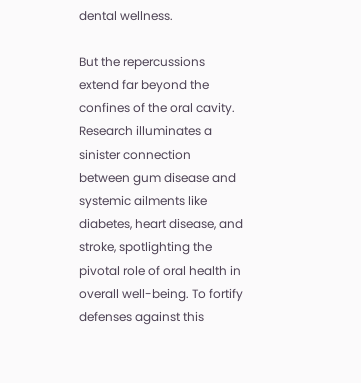dental wellness.

But the repercussions extend far beyond the confines of the oral cavity. Research illuminates a sinister connection between gum disease and systemic ailments like diabetes, heart disease, and stroke, spotlighting the pivotal role of oral health in overall well-being. To fortify defenses against this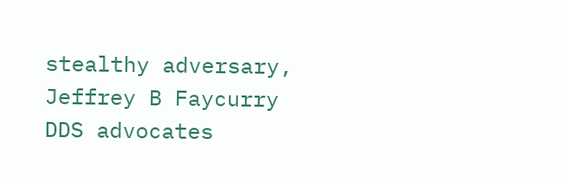stealthy adversary, Jeffrey B Faycurry DDS advocates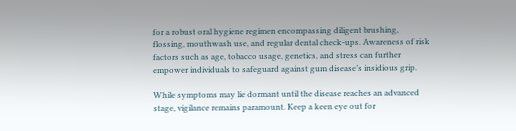for a robust oral hygiene regimen encompassing diligent brushing, flossing, mouthwash use, and regular dental check-ups. Awareness of risk factors such as age, tobacco usage, genetics, and stress can further empower individuals to safeguard against gum disease’s insidious grip.

While symptoms may lie dormant until the disease reaches an advanced stage, vigilance remains paramount. Keep a keen eye out for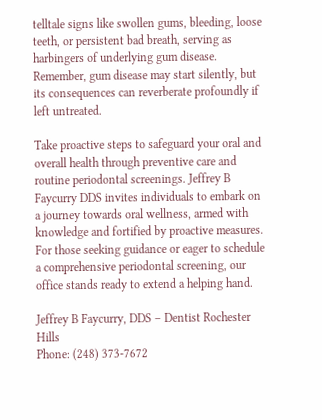telltale signs like swollen gums, bleeding, loose teeth, or persistent bad breath, serving as harbingers of underlying gum disease. Remember, gum disease may start silently, but its consequences can reverberate profoundly if left untreated.

Take proactive steps to safeguard your oral and overall health through preventive care and routine periodontal screenings. Jeffrey B Faycurry DDS invites individuals to embark on a journey towards oral wellness, armed with knowledge and fortified by proactive measures. For those seeking guidance or eager to schedule a comprehensive periodontal screening, our office stands ready to extend a helping hand.

Jeffrey B Faycurry, DDS – Dentist Rochester Hills
Phone: (248) 373-7672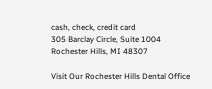cash, check, credit card
305 Barclay Circle, Suite 1004
Rochester Hills, MI 48307

Visit Our Rochester Hills Dental Office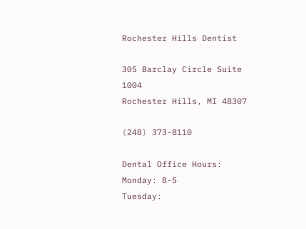Rochester Hills Dentist

305 Barclay Circle Suite 1004
Rochester Hills, MI 48307

(248) 373-8110

Dental Office Hours:
Monday: 8-5
Tuesday: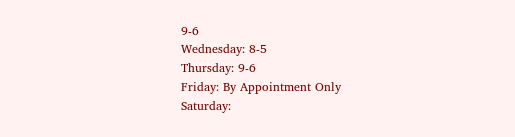9-6
Wednesday: 8-5
Thursday: 9-6
Friday: By Appointment Only
Saturday: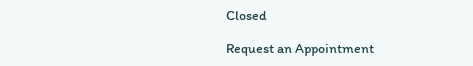Closed

Request an Appointment